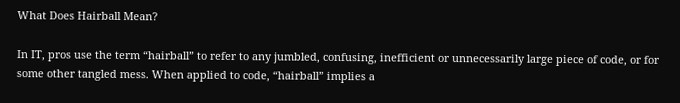What Does Hairball Mean?

In IT, pros use the term “hairball” to refer to any jumbled, confusing, inefficient or unnecessarily large piece of code, or for some other tangled mess. When applied to code, “hairball” implies a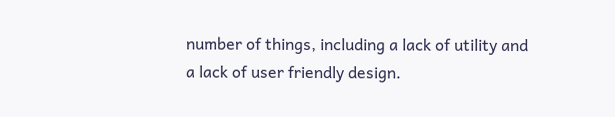number of things, including a lack of utility and a lack of user friendly design.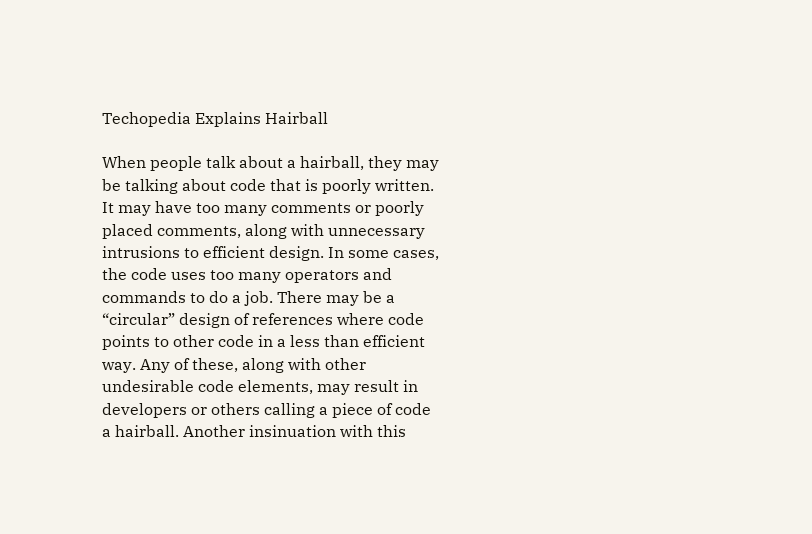Techopedia Explains Hairball

When people talk about a hairball, they may be talking about code that is poorly written. It may have too many comments or poorly placed comments, along with unnecessary intrusions to efficient design. In some cases, the code uses too many operators and commands to do a job. There may be a “circular” design of references where code points to other code in a less than efficient way. Any of these, along with other undesirable code elements, may result in developers or others calling a piece of code a hairball. Another insinuation with this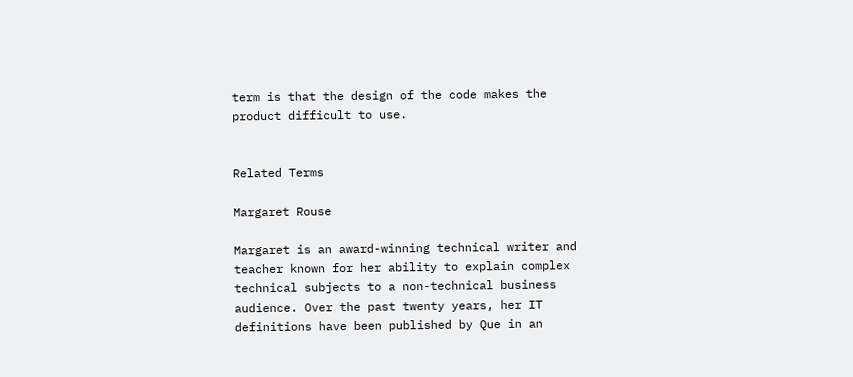term is that the design of the code makes the product difficult to use.


Related Terms

Margaret Rouse

Margaret is an award-winning technical writer and teacher known for her ability to explain complex technical subjects to a non-technical business audience. Over the past twenty years, her IT definitions have been published by Que in an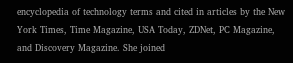encyclopedia of technology terms and cited in articles by the New York Times, Time Magazine, USA Today, ZDNet, PC Magazine, and Discovery Magazine. She joined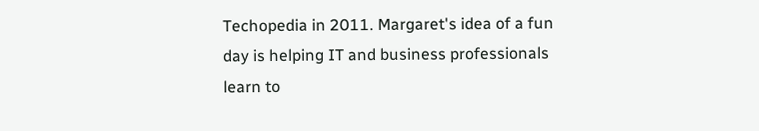Techopedia in 2011. Margaret's idea of a fun day is helping IT and business professionals learn to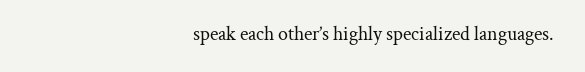speak each other’s highly specialized languages.